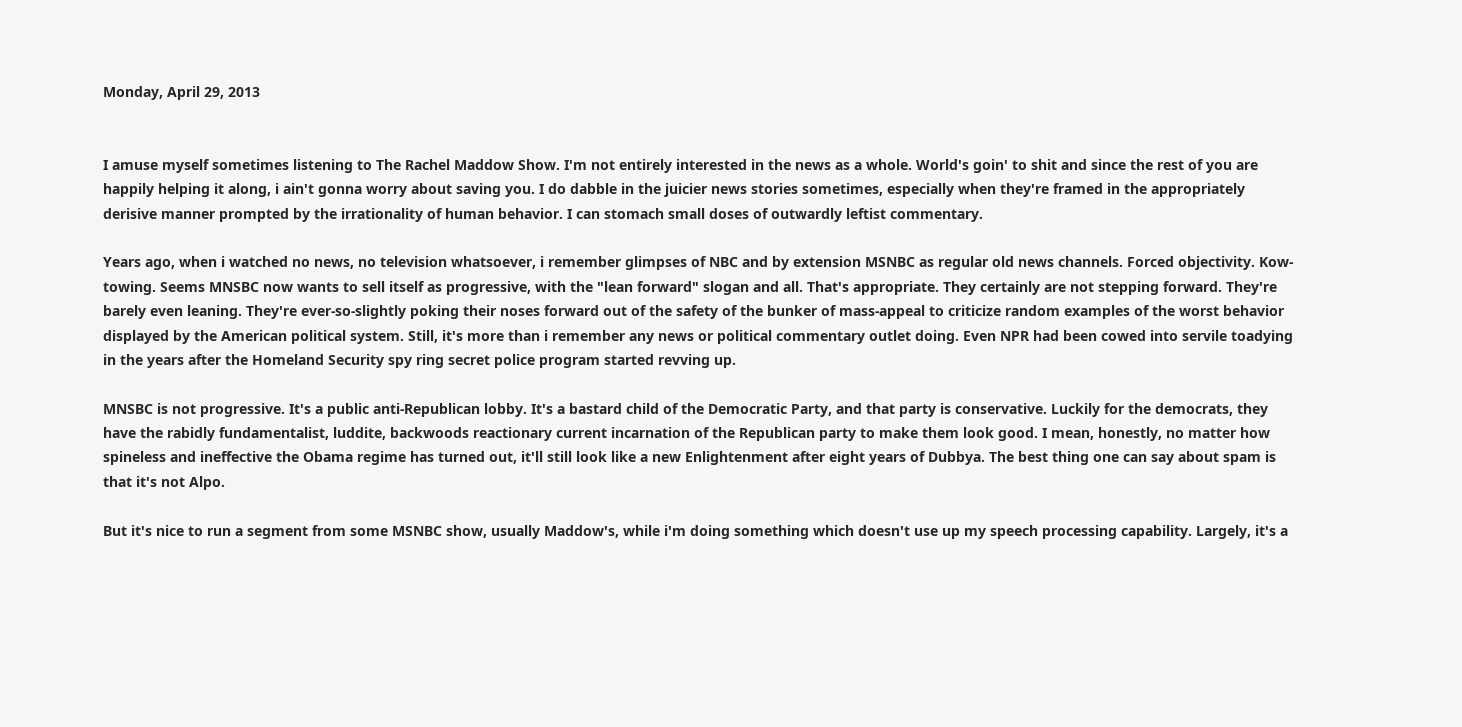Monday, April 29, 2013


I amuse myself sometimes listening to The Rachel Maddow Show. I'm not entirely interested in the news as a whole. World's goin' to shit and since the rest of you are happily helping it along, i ain't gonna worry about saving you. I do dabble in the juicier news stories sometimes, especially when they're framed in the appropriately derisive manner prompted by the irrationality of human behavior. I can stomach small doses of outwardly leftist commentary.

Years ago, when i watched no news, no television whatsoever, i remember glimpses of NBC and by extension MSNBC as regular old news channels. Forced objectivity. Kow-towing. Seems MNSBC now wants to sell itself as progressive, with the "lean forward" slogan and all. That's appropriate. They certainly are not stepping forward. They're barely even leaning. They're ever-so-slightly poking their noses forward out of the safety of the bunker of mass-appeal to criticize random examples of the worst behavior displayed by the American political system. Still, it's more than i remember any news or political commentary outlet doing. Even NPR had been cowed into servile toadying in the years after the Homeland Security spy ring secret police program started revving up.

MNSBC is not progressive. It's a public anti-Republican lobby. It's a bastard child of the Democratic Party, and that party is conservative. Luckily for the democrats, they have the rabidly fundamentalist, luddite, backwoods reactionary current incarnation of the Republican party to make them look good. I mean, honestly, no matter how spineless and ineffective the Obama regime has turned out, it'll still look like a new Enlightenment after eight years of Dubbya. The best thing one can say about spam is that it's not Alpo.

But it's nice to run a segment from some MSNBC show, usually Maddow's, while i'm doing something which doesn't use up my speech processing capability. Largely, it's a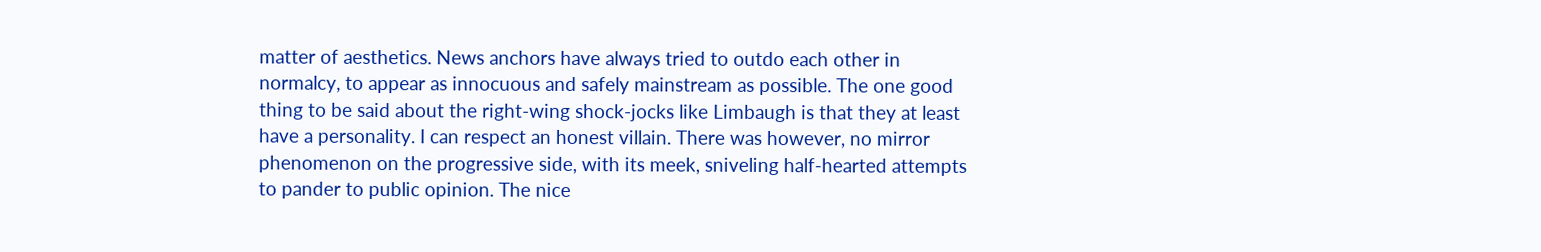matter of aesthetics. News anchors have always tried to outdo each other in normalcy, to appear as innocuous and safely mainstream as possible. The one good thing to be said about the right-wing shock-jocks like Limbaugh is that they at least have a personality. I can respect an honest villain. There was however, no mirror phenomenon on the progressive side, with its meek, sniveling half-hearted attempts to pander to public opinion. The nice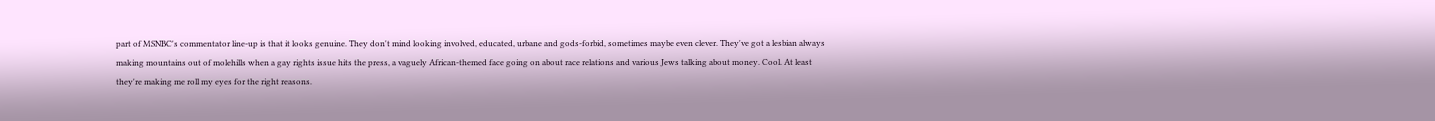part of MSNBC's commentator line-up is that it looks genuine. They don't mind looking involved, educated, urbane and gods-forbid, sometimes maybe even clever. They've got a lesbian always making mountains out of molehills when a gay rights issue hits the press, a vaguely African-themed face going on about race relations and various Jews talking about money. Cool. At least they're making me roll my eyes for the right reasons.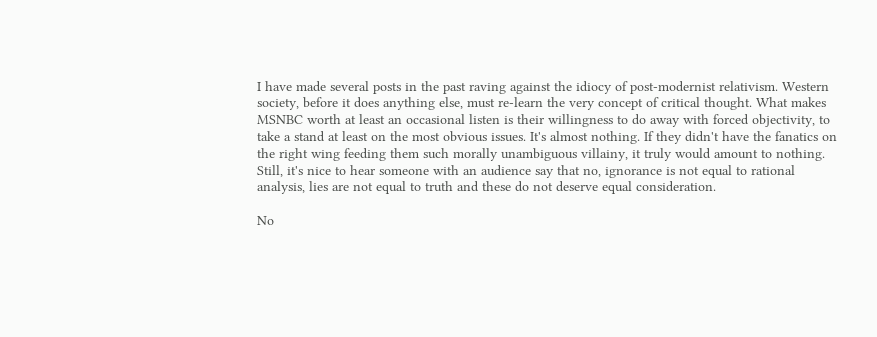I have made several posts in the past raving against the idiocy of post-modernist relativism. Western society, before it does anything else, must re-learn the very concept of critical thought. What makes MSNBC worth at least an occasional listen is their willingness to do away with forced objectivity, to take a stand at least on the most obvious issues. It's almost nothing. If they didn't have the fanatics on the right wing feeding them such morally unambiguous villainy, it truly would amount to nothing. Still, it's nice to hear someone with an audience say that no, ignorance is not equal to rational analysis, lies are not equal to truth and these do not deserve equal consideration.

No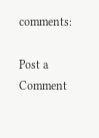comments:

Post a Comment